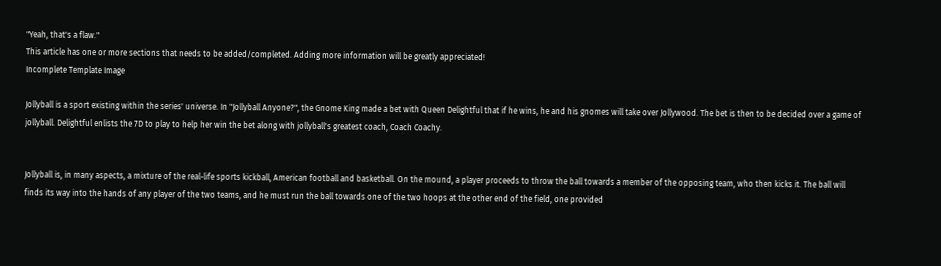"Yeah, that's a flaw."
This article has one or more sections that needs to be added/completed. Adding more information will be greatly appreciated!
Incomplete Template Image

Jollyball is a sport existing within the series' universe. In "Jollyball Anyone?", the Gnome King made a bet with Queen Delightful that if he wins, he and his gnomes will take over Jollywood. The bet is then to be decided over a game of jollyball. Delightful enlists the 7D to play to help her win the bet along with jollyball's greatest coach, Coach Coachy.


Jollyball is, in many aspects, a mixture of the real-life sports kickball, American football and basketball. On the mound, a player proceeds to throw the ball towards a member of the opposing team, who then kicks it. The ball will finds its way into the hands of any player of the two teams, and he must run the ball towards one of the two hoops at the other end of the field, one provided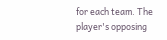for each team. The player's opposing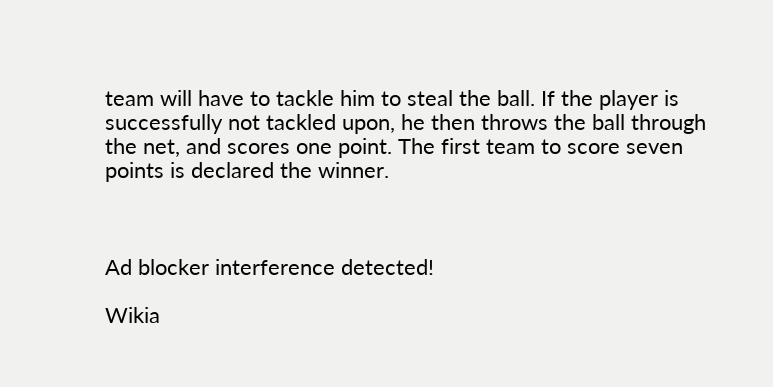team will have to tackle him to steal the ball. If the player is successfully not tackled upon, he then throws the ball through the net, and scores one point. The first team to score seven points is declared the winner.



Ad blocker interference detected!

Wikia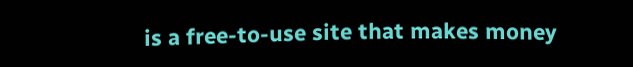is a free-to-use site that makes money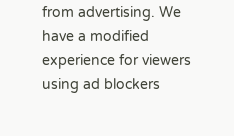from advertising. We have a modified experience for viewers using ad blockers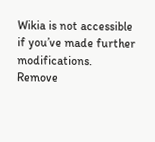Wikia is not accessible if you’ve made further modifications. Remove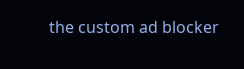the custom ad blocker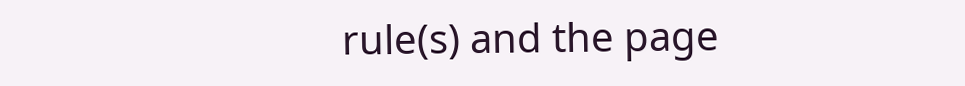rule(s) and the page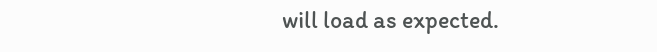will load as expected.